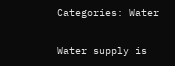Categories: Water

Water supply is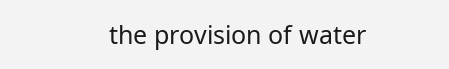the provision of water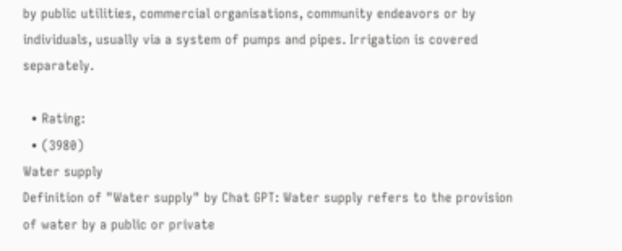by public utilities, commercial organisations, community endeavors or by individuals, usually via a system of pumps and pipes. Irrigation is covered separately.

  • Rating:
  • (3980)
Water supply
Definition of "Water supply" by Chat GPT: Water supply refers to the provision of water by a public or private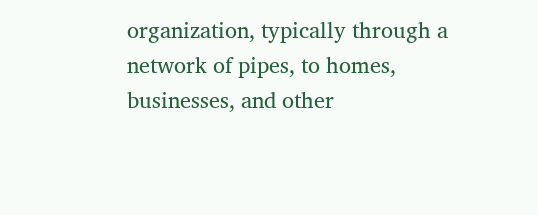organization, typically through a network of pipes, to homes, businesses, and other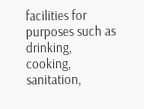facilities for purposes such as drinking, cooking, sanitation,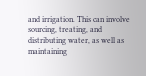and irrigation. This can involve sourcing, treating, and distributing water, as well as maintaining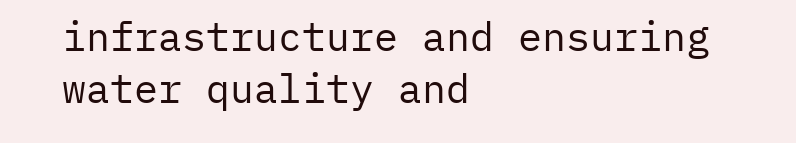infrastructure and ensuring water quality and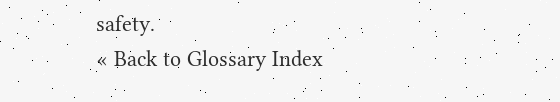safety.
« Back to Glossary Index